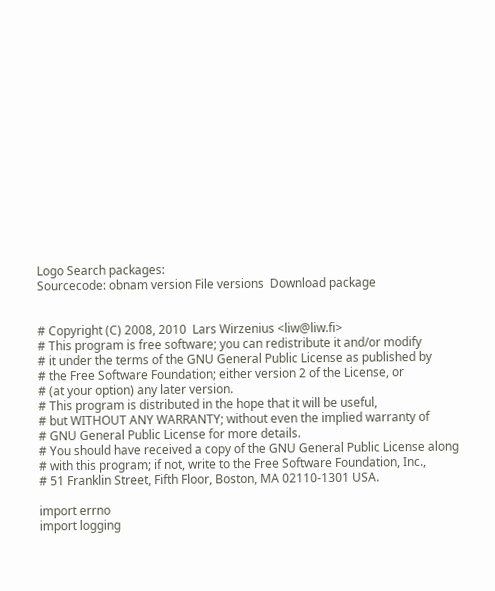Logo Search packages:
Sourcecode: obnam version File versions  Download package


# Copyright (C) 2008, 2010  Lars Wirzenius <liw@liw.fi>
# This program is free software; you can redistribute it and/or modify
# it under the terms of the GNU General Public License as published by
# the Free Software Foundation; either version 2 of the License, or
# (at your option) any later version.
# This program is distributed in the hope that it will be useful,
# but WITHOUT ANY WARRANTY; without even the implied warranty of
# GNU General Public License for more details.
# You should have received a copy of the GNU General Public License along
# with this program; if not, write to the Free Software Foundation, Inc.,
# 51 Franklin Street, Fifth Floor, Boston, MA 02110-1301 USA.

import errno
import logging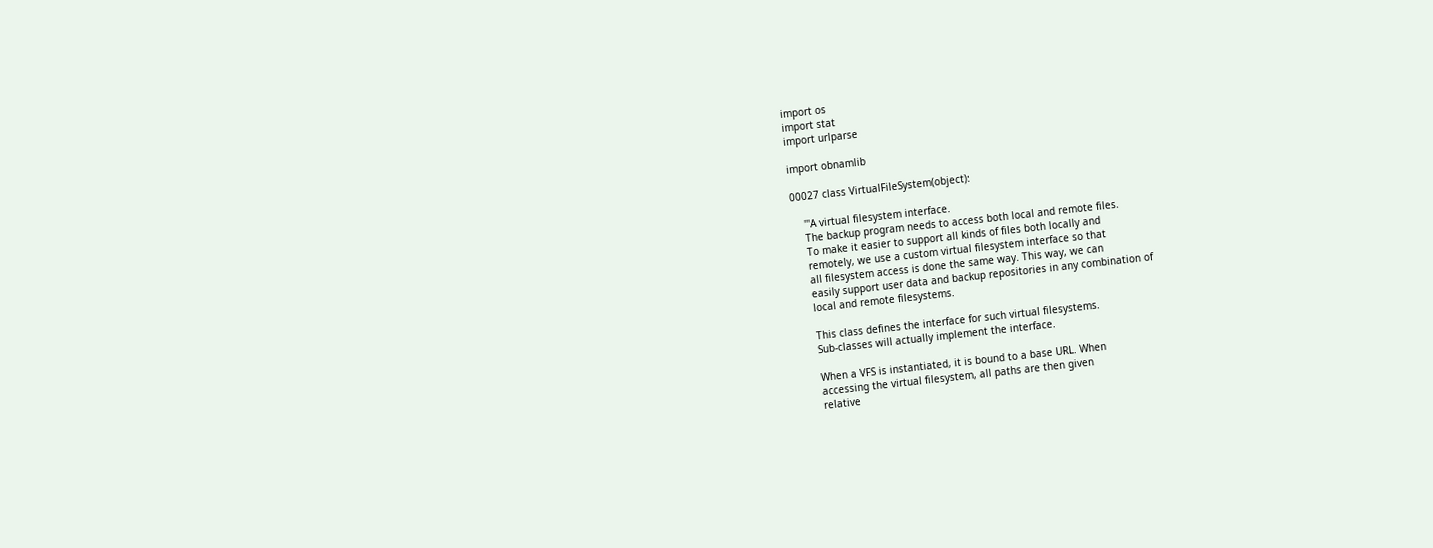import os
import stat
import urlparse

import obnamlib

00027 class VirtualFileSystem(object):

    '''A virtual filesystem interface.
    The backup program needs to access both local and remote files.
    To make it easier to support all kinds of files both locally and
    remotely, we use a custom virtual filesystem interface so that
    all filesystem access is done the same way. This way, we can
    easily support user data and backup repositories in any combination of
    local and remote filesystems.

    This class defines the interface for such virtual filesystems.
    Sub-classes will actually implement the interface.

    When a VFS is instantiated, it is bound to a base URL. When
    accessing the virtual filesystem, all paths are then given
    relative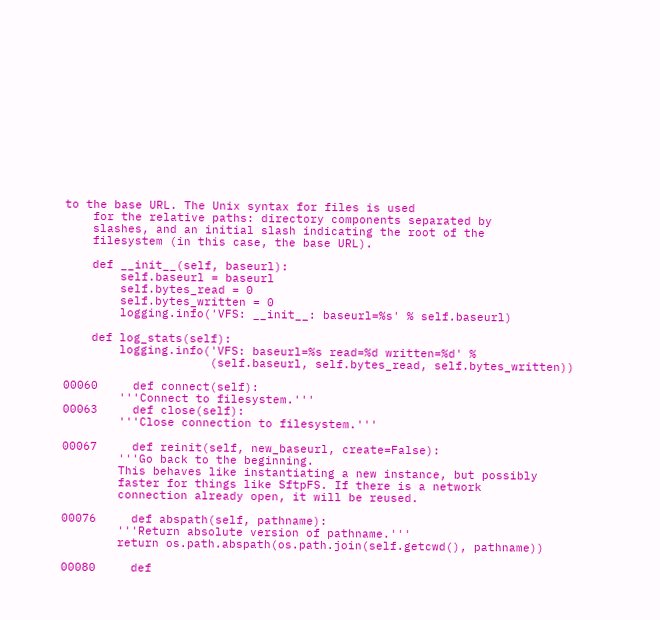to the base URL. The Unix syntax for files is used
    for the relative paths: directory components separated by
    slashes, and an initial slash indicating the root of the
    filesystem (in this case, the base URL).

    def __init__(self, baseurl):
        self.baseurl = baseurl
        self.bytes_read = 0
        self.bytes_written = 0
        logging.info('VFS: __init__: baseurl=%s' % self.baseurl)

    def log_stats(self):
        logging.info('VFS: baseurl=%s read=%d written=%d' %
                     (self.baseurl, self.bytes_read, self.bytes_written))

00060     def connect(self):
        '''Connect to filesystem.'''
00063     def close(self):
        '''Close connection to filesystem.'''

00067     def reinit(self, new_baseurl, create=False):
        '''Go back to the beginning.
        This behaves like instantiating a new instance, but possibly
        faster for things like SftpFS. If there is a network
        connection already open, it will be reused.

00076     def abspath(self, pathname):
        '''Return absolute version of pathname.'''
        return os.path.abspath(os.path.join(self.getcwd(), pathname))

00080     def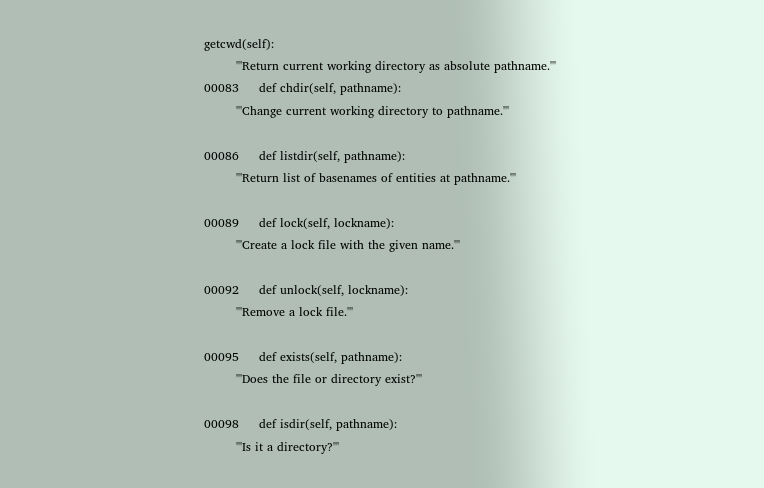getcwd(self):
        '''Return current working directory as absolute pathname.'''
00083     def chdir(self, pathname):
        '''Change current working directory to pathname.'''

00086     def listdir(self, pathname):
        '''Return list of basenames of entities at pathname.'''

00089     def lock(self, lockname):
        '''Create a lock file with the given name.'''

00092     def unlock(self, lockname):
        '''Remove a lock file.'''

00095     def exists(self, pathname):
        '''Does the file or directory exist?'''

00098     def isdir(self, pathname):
        '''Is it a directory?'''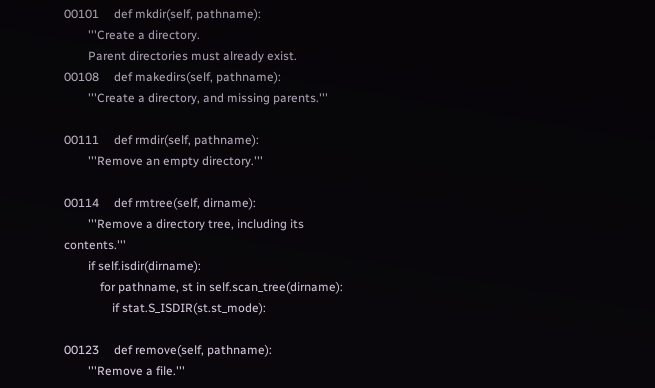00101     def mkdir(self, pathname):
        '''Create a directory.
        Parent directories must already exist.
00108     def makedirs(self, pathname):
        '''Create a directory, and missing parents.'''

00111     def rmdir(self, pathname):
        '''Remove an empty directory.'''

00114     def rmtree(self, dirname):
        '''Remove a directory tree, including its contents.'''
        if self.isdir(dirname):
            for pathname, st in self.scan_tree(dirname):
                if stat.S_ISDIR(st.st_mode):

00123     def remove(self, pathname):
        '''Remove a file.'''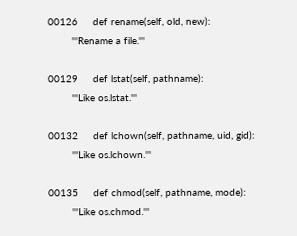00126     def rename(self, old, new):
        '''Rename a file.'''

00129     def lstat(self, pathname):
        '''Like os.lstat.'''

00132     def lchown(self, pathname, uid, gid):
        '''Like os.lchown.'''

00135     def chmod(self, pathname, mode):
        '''Like os.chmod.'''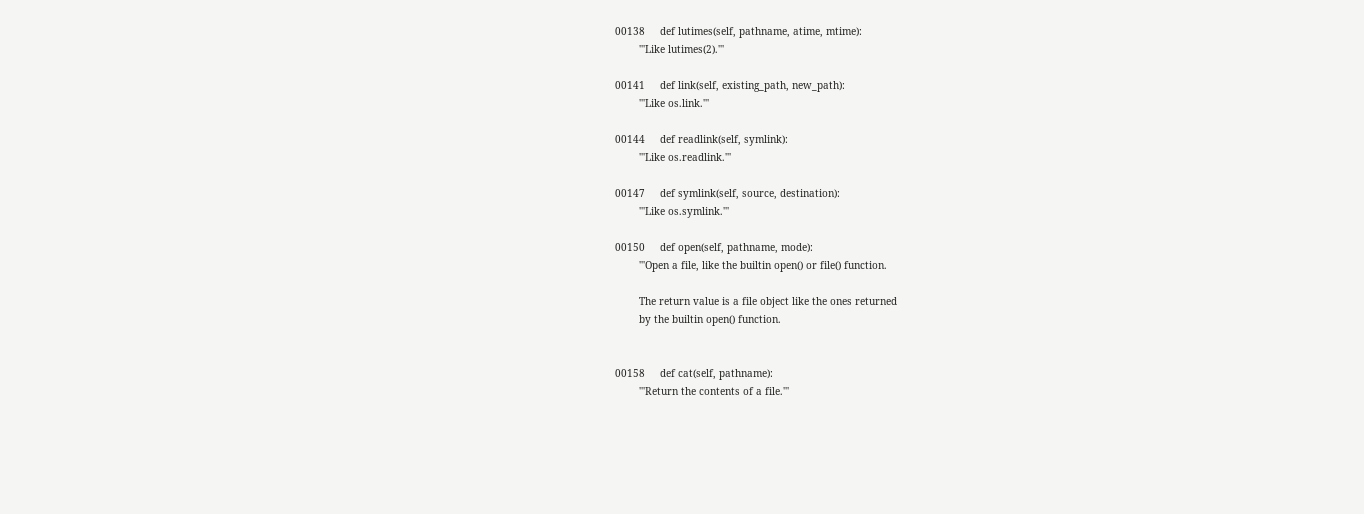00138     def lutimes(self, pathname, atime, mtime):
        '''Like lutimes(2).'''

00141     def link(self, existing_path, new_path):
        '''Like os.link.'''

00144     def readlink(self, symlink):
        '''Like os.readlink.'''

00147     def symlink(self, source, destination):
        '''Like os.symlink.'''

00150     def open(self, pathname, mode):
        '''Open a file, like the builtin open() or file() function.

        The return value is a file object like the ones returned
        by the builtin open() function.


00158     def cat(self, pathname):
        '''Return the contents of a file.'''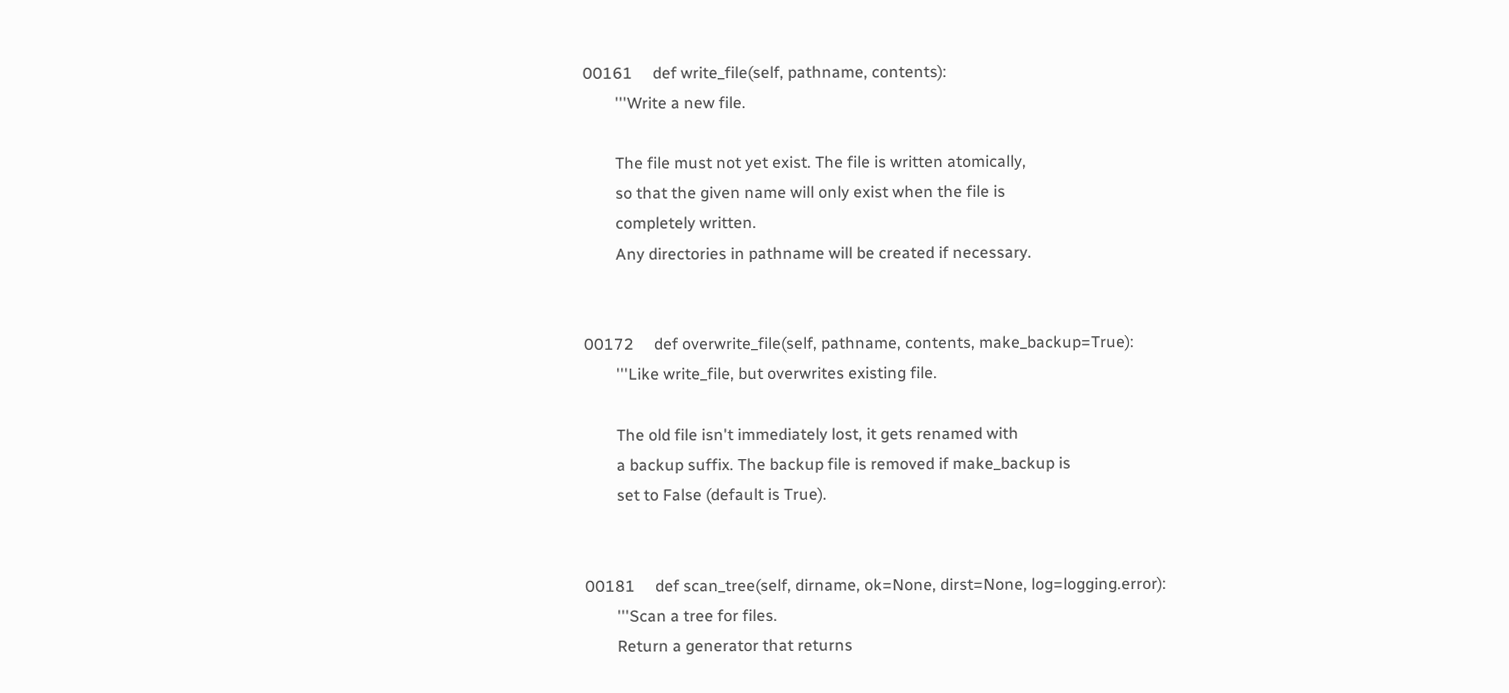00161     def write_file(self, pathname, contents):
        '''Write a new file.

        The file must not yet exist. The file is written atomically,
        so that the given name will only exist when the file is
        completely written.
        Any directories in pathname will be created if necessary.


00172     def overwrite_file(self, pathname, contents, make_backup=True):
        '''Like write_file, but overwrites existing file.

        The old file isn't immediately lost, it gets renamed with
        a backup suffix. The backup file is removed if make_backup is
        set to False (default is True).


00181     def scan_tree(self, dirname, ok=None, dirst=None, log=logging.error):
        '''Scan a tree for files.
        Return a generator that returns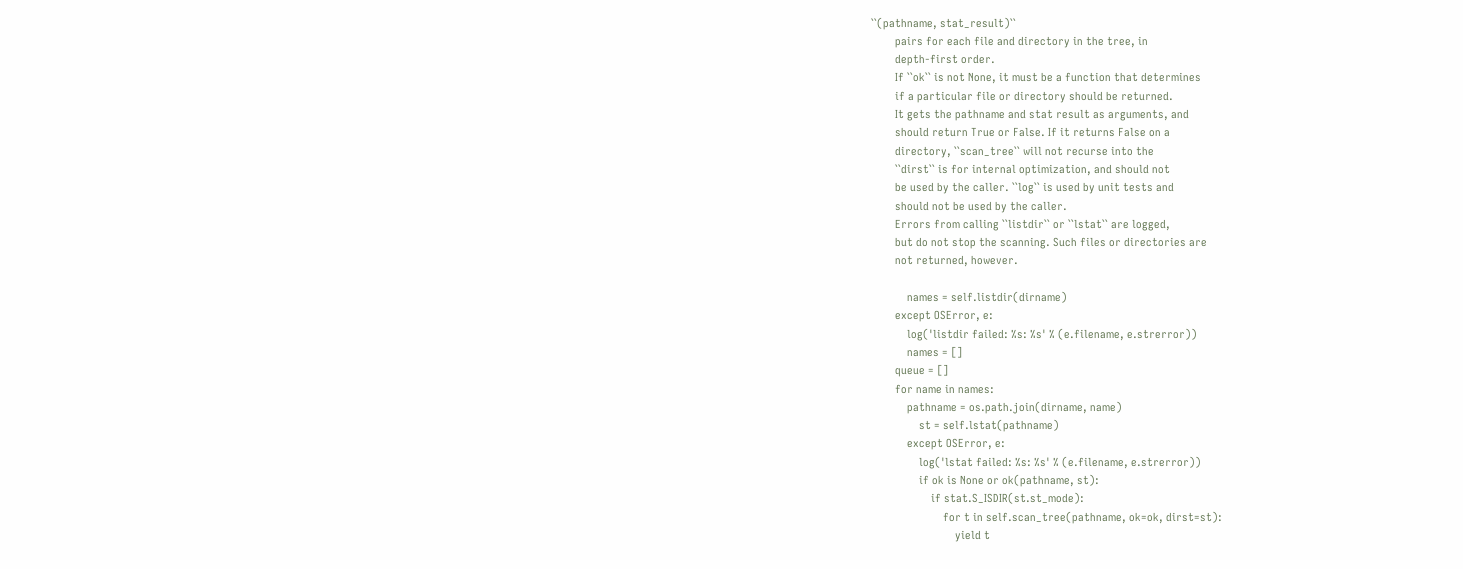``(pathname, stat_result)``
        pairs for each file and directory in the tree, in
        depth-first order.
        If ``ok`` is not None, it must be a function that determines
        if a particular file or directory should be returned.
        It gets the pathname and stat result as arguments, and
        should return True or False. If it returns False on a
        directory, ``scan_tree`` will not recurse into the
        ``dirst`` is for internal optimization, and should not
        be used by the caller. ``log`` is used by unit tests and
        should not be used by the caller.
        Errors from calling ``listdir`` or ``lstat`` are logged,
        but do not stop the scanning. Such files or directories are
        not returned, however.

            names = self.listdir(dirname)
        except OSError, e:
            log('listdir failed: %s: %s' % (e.filename, e.strerror))
            names = []
        queue = []
        for name in names:
            pathname = os.path.join(dirname, name)
                st = self.lstat(pathname)
            except OSError, e:
                log('lstat failed: %s: %s' % (e.filename, e.strerror))
                if ok is None or ok(pathname, st):
                    if stat.S_ISDIR(st.st_mode):
                        for t in self.scan_tree(pathname, ok=ok, dirst=st):
                            yield t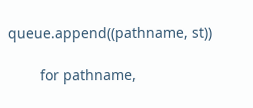queue.append((pathname, st))

        for pathname,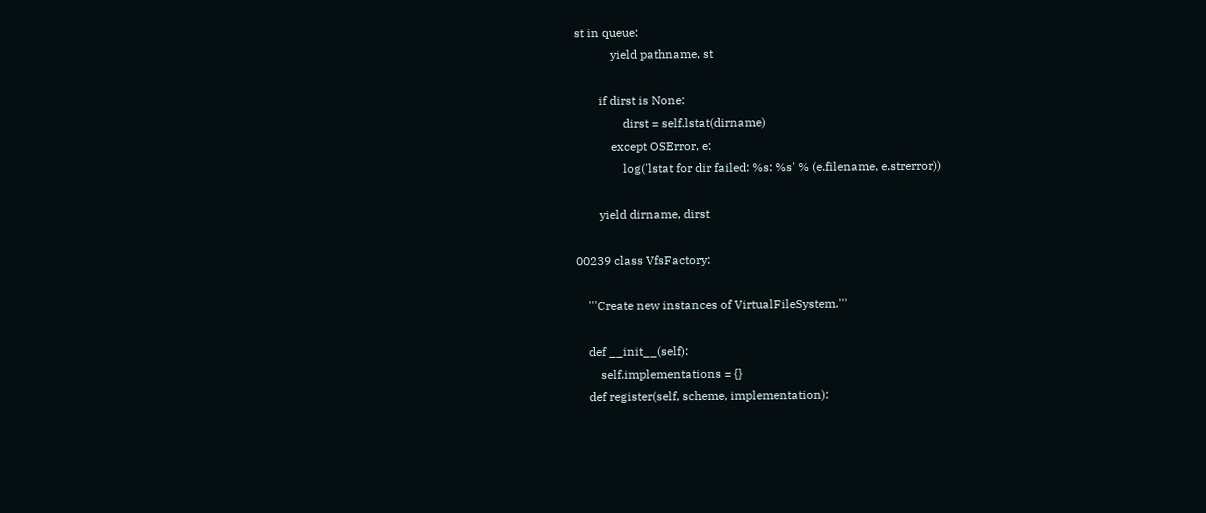st in queue:
            yield pathname, st

        if dirst is None:
                dirst = self.lstat(dirname)
            except OSError, e:
                log('lstat for dir failed: %s: %s' % (e.filename, e.strerror))

        yield dirname, dirst

00239 class VfsFactory:

    '''Create new instances of VirtualFileSystem.'''

    def __init__(self):
        self.implementations = {}
    def register(self, scheme, implementation):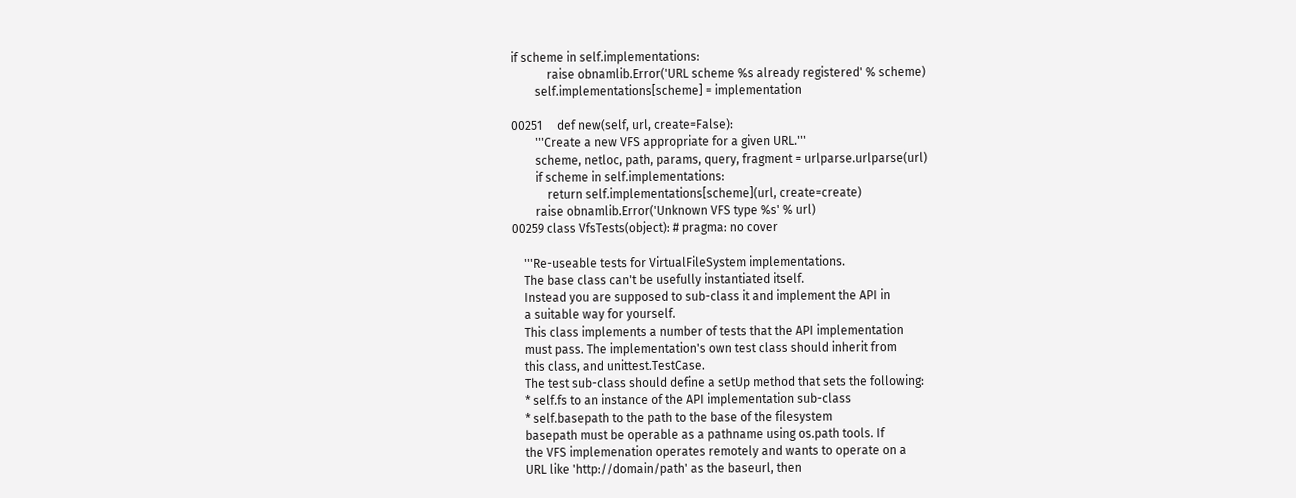if scheme in self.implementations:
            raise obnamlib.Error('URL scheme %s already registered' % scheme)
        self.implementations[scheme] = implementation

00251     def new(self, url, create=False):
        '''Create a new VFS appropriate for a given URL.'''
        scheme, netloc, path, params, query, fragment = urlparse.urlparse(url)
        if scheme in self.implementations:
            return self.implementations[scheme](url, create=create)
        raise obnamlib.Error('Unknown VFS type %s' % url)
00259 class VfsTests(object): # pragma: no cover

    '''Re-useable tests for VirtualFileSystem implementations.
    The base class can't be usefully instantiated itself.
    Instead you are supposed to sub-class it and implement the API in
    a suitable way for yourself.
    This class implements a number of tests that the API implementation
    must pass. The implementation's own test class should inherit from
    this class, and unittest.TestCase.
    The test sub-class should define a setUp method that sets the following:
    * self.fs to an instance of the API implementation sub-class
    * self.basepath to the path to the base of the filesystem
    basepath must be operable as a pathname using os.path tools. If
    the VFS implemenation operates remotely and wants to operate on a
    URL like 'http://domain/path' as the baseurl, then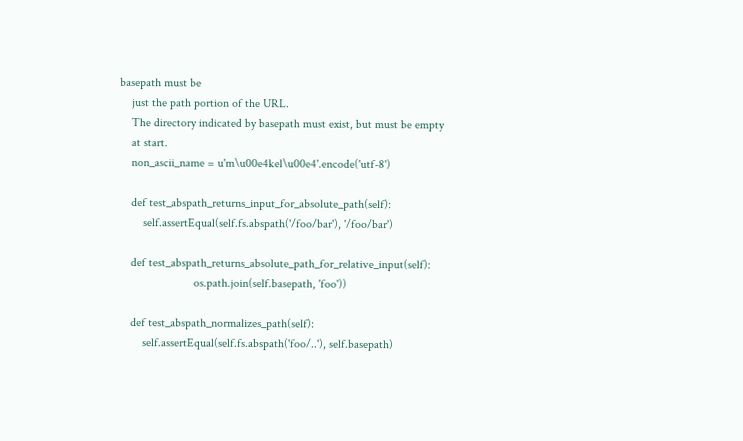basepath must be
    just the path portion of the URL.
    The directory indicated by basepath must exist, but must be empty
    at start.
    non_ascii_name = u'm\u00e4kel\u00e4'.encode('utf-8')

    def test_abspath_returns_input_for_absolute_path(self):
        self.assertEqual(self.fs.abspath('/foo/bar'), '/foo/bar')

    def test_abspath_returns_absolute_path_for_relative_input(self):
                         os.path.join(self.basepath, 'foo'))

    def test_abspath_normalizes_path(self):
        self.assertEqual(self.fs.abspath('foo/..'), self.basepath)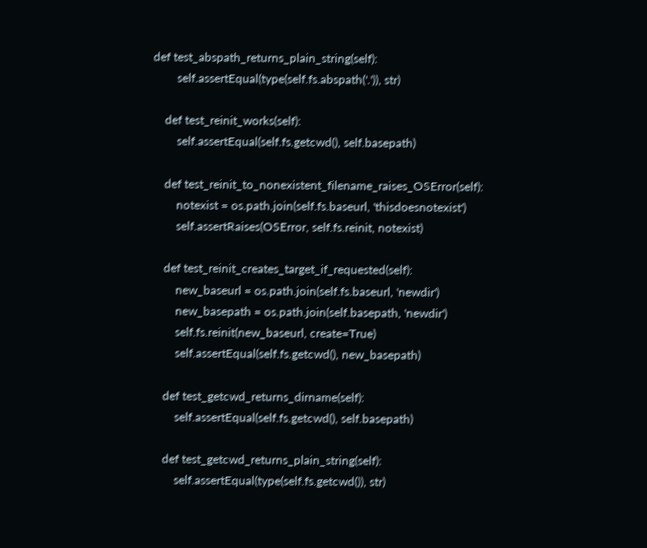def test_abspath_returns_plain_string(self):
        self.assertEqual(type(self.fs.abspath('.')), str)

    def test_reinit_works(self):
        self.assertEqual(self.fs.getcwd(), self.basepath)

    def test_reinit_to_nonexistent_filename_raises_OSError(self):
        notexist = os.path.join(self.fs.baseurl, 'thisdoesnotexist')
        self.assertRaises(OSError, self.fs.reinit, notexist)

    def test_reinit_creates_target_if_requested(self):
        new_baseurl = os.path.join(self.fs.baseurl, 'newdir')
        new_basepath = os.path.join(self.basepath, 'newdir')
        self.fs.reinit(new_baseurl, create=True)
        self.assertEqual(self.fs.getcwd(), new_basepath)

    def test_getcwd_returns_dirname(self):
        self.assertEqual(self.fs.getcwd(), self.basepath)

    def test_getcwd_returns_plain_string(self):
        self.assertEqual(type(self.fs.getcwd()), str)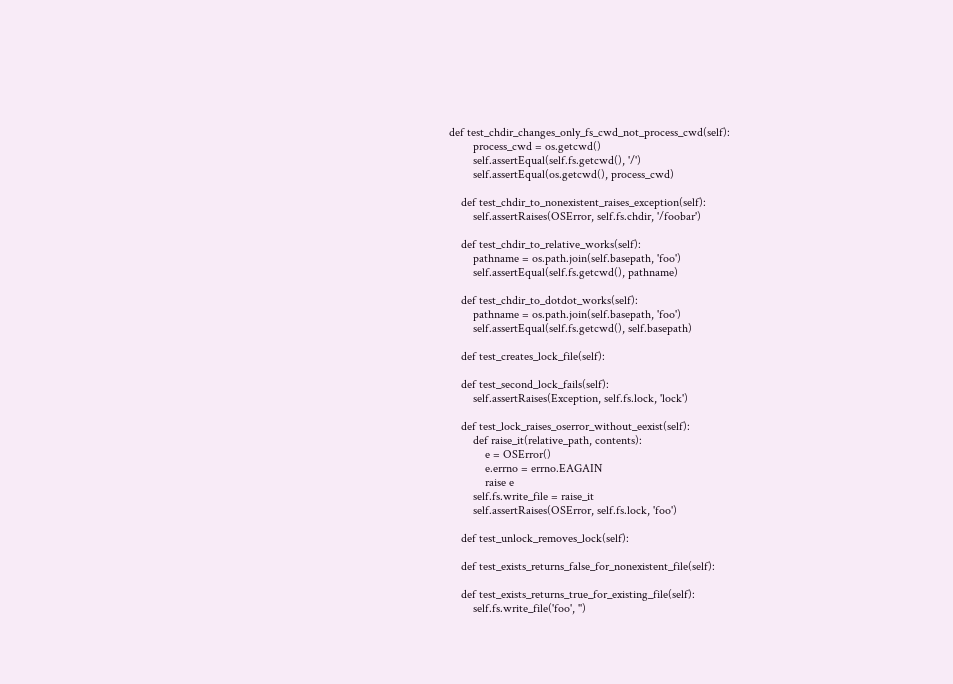def test_chdir_changes_only_fs_cwd_not_process_cwd(self):
        process_cwd = os.getcwd()
        self.assertEqual(self.fs.getcwd(), '/')
        self.assertEqual(os.getcwd(), process_cwd)

    def test_chdir_to_nonexistent_raises_exception(self):
        self.assertRaises(OSError, self.fs.chdir, '/foobar')

    def test_chdir_to_relative_works(self):
        pathname = os.path.join(self.basepath, 'foo')
        self.assertEqual(self.fs.getcwd(), pathname)

    def test_chdir_to_dotdot_works(self):
        pathname = os.path.join(self.basepath, 'foo')
        self.assertEqual(self.fs.getcwd(), self.basepath)

    def test_creates_lock_file(self):

    def test_second_lock_fails(self):
        self.assertRaises(Exception, self.fs.lock, 'lock')

    def test_lock_raises_oserror_without_eexist(self):
        def raise_it(relative_path, contents):
            e = OSError()
            e.errno = errno.EAGAIN
            raise e
        self.fs.write_file = raise_it
        self.assertRaises(OSError, self.fs.lock, 'foo')

    def test_unlock_removes_lock(self):

    def test_exists_returns_false_for_nonexistent_file(self):

    def test_exists_returns_true_for_existing_file(self):
        self.fs.write_file('foo', '')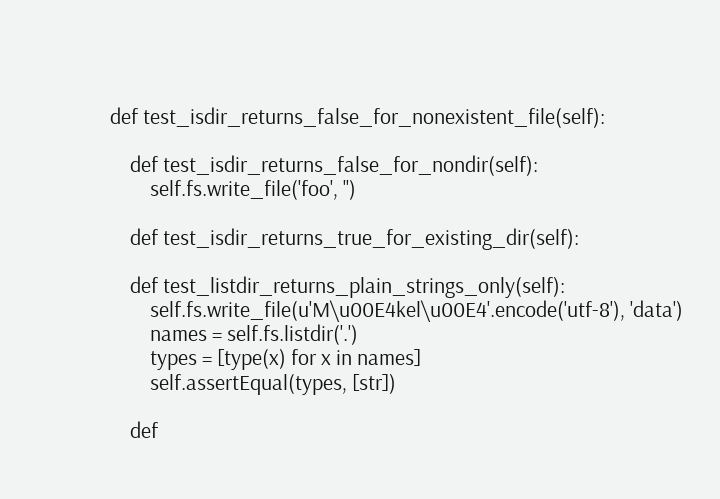def test_isdir_returns_false_for_nonexistent_file(self):

    def test_isdir_returns_false_for_nondir(self):
        self.fs.write_file('foo', '')

    def test_isdir_returns_true_for_existing_dir(self):

    def test_listdir_returns_plain_strings_only(self):
        self.fs.write_file(u'M\u00E4kel\u00E4'.encode('utf-8'), 'data')
        names = self.fs.listdir('.')
        types = [type(x) for x in names]
        self.assertEqual(types, [str])

    def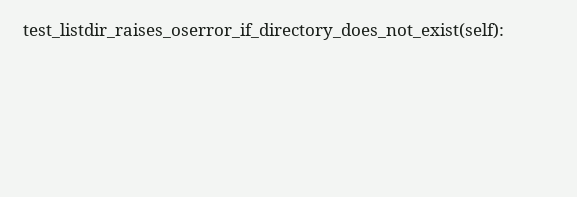test_listdir_raises_oserror_if_directory_does_not_exist(self):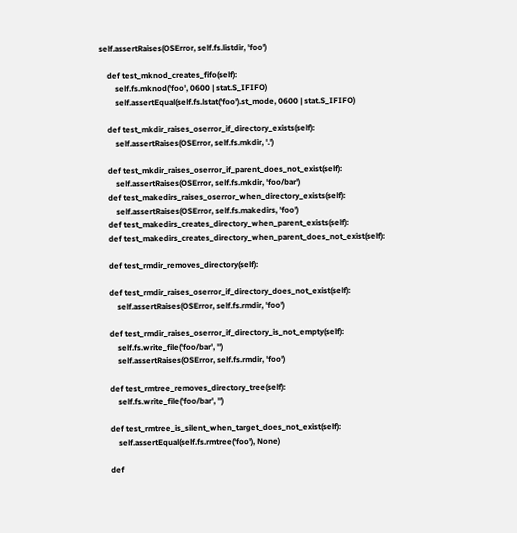self.assertRaises(OSError, self.fs.listdir, 'foo')

    def test_mknod_creates_fifo(self):
        self.fs.mknod('foo', 0600 | stat.S_IFIFO)
        self.assertEqual(self.fs.lstat('foo').st_mode, 0600 | stat.S_IFIFO)

    def test_mkdir_raises_oserror_if_directory_exists(self):
        self.assertRaises(OSError, self.fs.mkdir, '.')

    def test_mkdir_raises_oserror_if_parent_does_not_exist(self):
        self.assertRaises(OSError, self.fs.mkdir, 'foo/bar')
    def test_makedirs_raises_oserror_when_directory_exists(self):
        self.assertRaises(OSError, self.fs.makedirs, 'foo')
    def test_makedirs_creates_directory_when_parent_exists(self):
    def test_makedirs_creates_directory_when_parent_does_not_exist(self):

    def test_rmdir_removes_directory(self):

    def test_rmdir_raises_oserror_if_directory_does_not_exist(self):
        self.assertRaises(OSError, self.fs.rmdir, 'foo')

    def test_rmdir_raises_oserror_if_directory_is_not_empty(self):
        self.fs.write_file('foo/bar', '')
        self.assertRaises(OSError, self.fs.rmdir, 'foo')

    def test_rmtree_removes_directory_tree(self):
        self.fs.write_file('foo/bar', '')

    def test_rmtree_is_silent_when_target_does_not_exist(self):
        self.assertEqual(self.fs.rmtree('foo'), None)

    def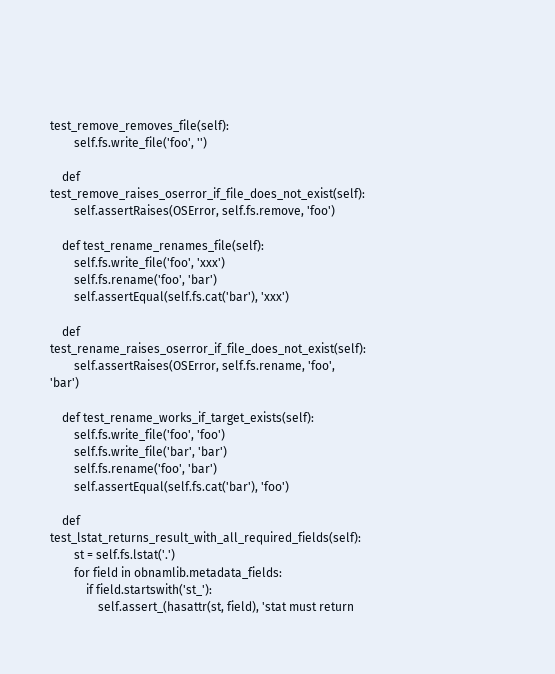test_remove_removes_file(self):
        self.fs.write_file('foo', '')

    def test_remove_raises_oserror_if_file_does_not_exist(self):
        self.assertRaises(OSError, self.fs.remove, 'foo')

    def test_rename_renames_file(self):
        self.fs.write_file('foo', 'xxx')
        self.fs.rename('foo', 'bar')
        self.assertEqual(self.fs.cat('bar'), 'xxx')

    def test_rename_raises_oserror_if_file_does_not_exist(self):
        self.assertRaises(OSError, self.fs.rename, 'foo', 'bar')

    def test_rename_works_if_target_exists(self):
        self.fs.write_file('foo', 'foo')
        self.fs.write_file('bar', 'bar')
        self.fs.rename('foo', 'bar')
        self.assertEqual(self.fs.cat('bar'), 'foo')

    def test_lstat_returns_result_with_all_required_fields(self):
        st = self.fs.lstat('.')
        for field in obnamlib.metadata_fields:
            if field.startswith('st_'):
                self.assert_(hasattr(st, field), 'stat must return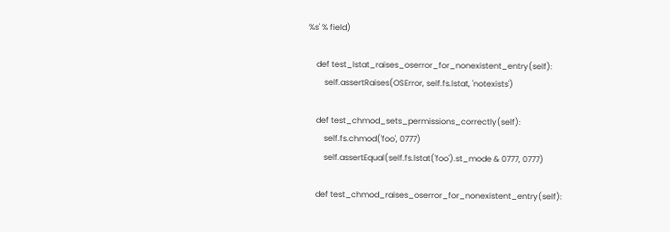%s' % field)

    def test_lstat_raises_oserror_for_nonexistent_entry(self):
        self.assertRaises(OSError, self.fs.lstat, 'notexists')

    def test_chmod_sets_permissions_correctly(self):
        self.fs.chmod('foo', 0777)
        self.assertEqual(self.fs.lstat('foo').st_mode & 0777, 0777)

    def test_chmod_raises_oserror_for_nonexistent_entry(self):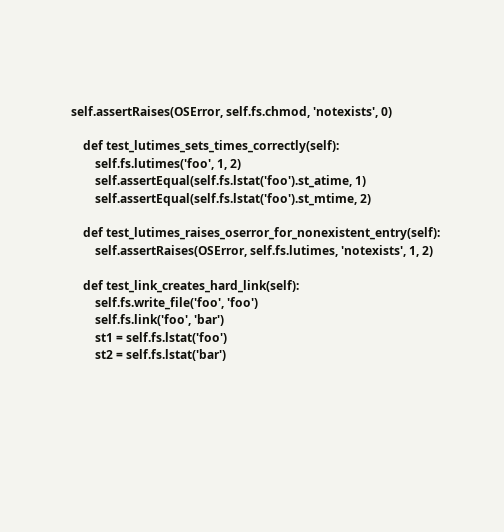self.assertRaises(OSError, self.fs.chmod, 'notexists', 0)

    def test_lutimes_sets_times_correctly(self):
        self.fs.lutimes('foo', 1, 2)
        self.assertEqual(self.fs.lstat('foo').st_atime, 1)
        self.assertEqual(self.fs.lstat('foo').st_mtime, 2)

    def test_lutimes_raises_oserror_for_nonexistent_entry(self):
        self.assertRaises(OSError, self.fs.lutimes, 'notexists', 1, 2)

    def test_link_creates_hard_link(self):
        self.fs.write_file('foo', 'foo')
        self.fs.link('foo', 'bar')
        st1 = self.fs.lstat('foo')
        st2 = self.fs.lstat('bar')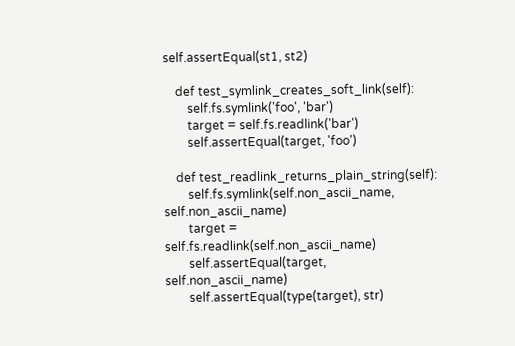self.assertEqual(st1, st2)

    def test_symlink_creates_soft_link(self):
        self.fs.symlink('foo', 'bar')
        target = self.fs.readlink('bar')
        self.assertEqual(target, 'foo')

    def test_readlink_returns_plain_string(self):
        self.fs.symlink(self.non_ascii_name, self.non_ascii_name)
        target = self.fs.readlink(self.non_ascii_name)
        self.assertEqual(target, self.non_ascii_name)
        self.assertEqual(type(target), str)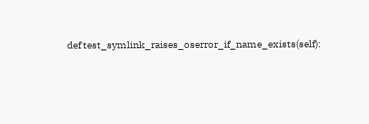def test_symlink_raises_oserror_if_name_exists(self):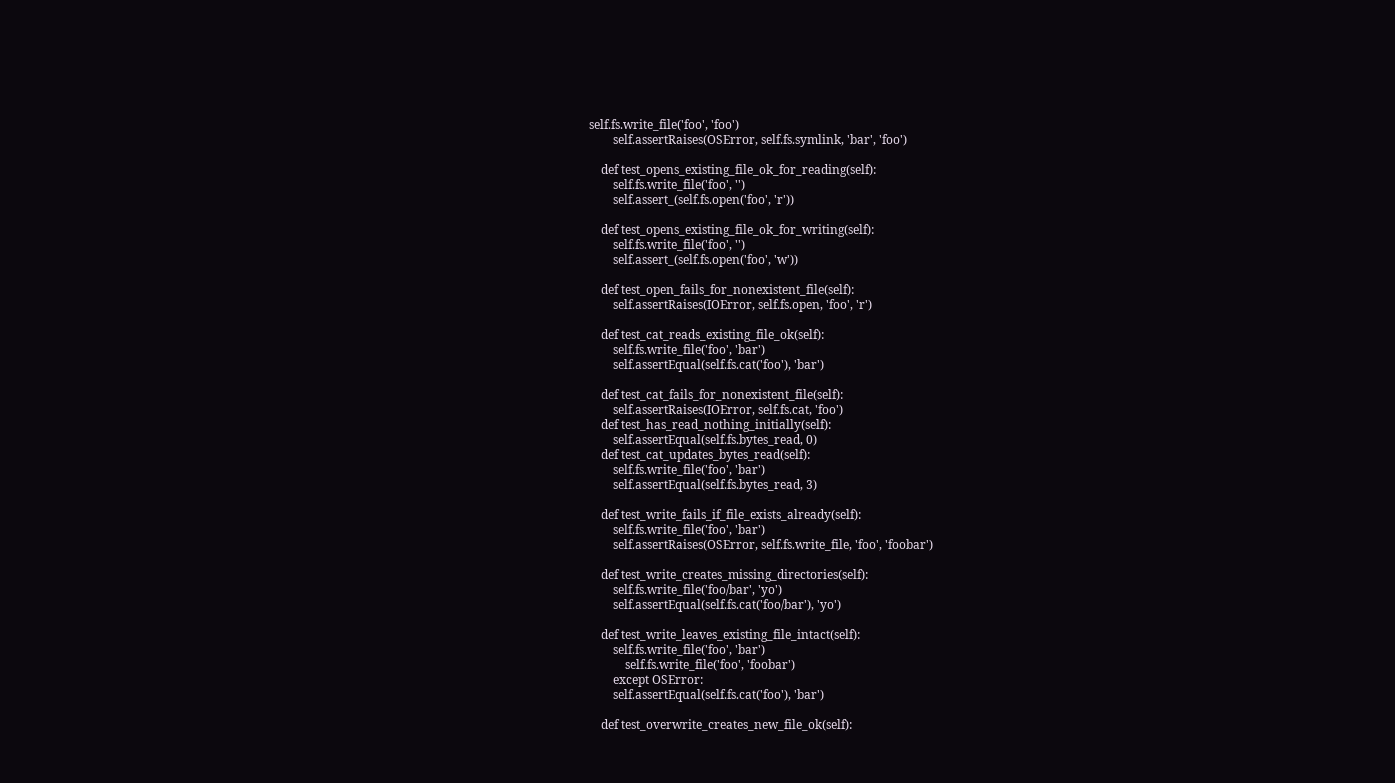self.fs.write_file('foo', 'foo')
        self.assertRaises(OSError, self.fs.symlink, 'bar', 'foo')

    def test_opens_existing_file_ok_for_reading(self):
        self.fs.write_file('foo', '')
        self.assert_(self.fs.open('foo', 'r'))

    def test_opens_existing_file_ok_for_writing(self):
        self.fs.write_file('foo', '')
        self.assert_(self.fs.open('foo', 'w'))

    def test_open_fails_for_nonexistent_file(self):
        self.assertRaises(IOError, self.fs.open, 'foo', 'r')

    def test_cat_reads_existing_file_ok(self):
        self.fs.write_file('foo', 'bar')
        self.assertEqual(self.fs.cat('foo'), 'bar')

    def test_cat_fails_for_nonexistent_file(self):
        self.assertRaises(IOError, self.fs.cat, 'foo')
    def test_has_read_nothing_initially(self):
        self.assertEqual(self.fs.bytes_read, 0)
    def test_cat_updates_bytes_read(self):
        self.fs.write_file('foo', 'bar')
        self.assertEqual(self.fs.bytes_read, 3)

    def test_write_fails_if_file_exists_already(self):
        self.fs.write_file('foo', 'bar')
        self.assertRaises(OSError, self.fs.write_file, 'foo', 'foobar')

    def test_write_creates_missing_directories(self):
        self.fs.write_file('foo/bar', 'yo')
        self.assertEqual(self.fs.cat('foo/bar'), 'yo')

    def test_write_leaves_existing_file_intact(self):
        self.fs.write_file('foo', 'bar')
            self.fs.write_file('foo', 'foobar')
        except OSError:
        self.assertEqual(self.fs.cat('foo'), 'bar')

    def test_overwrite_creates_new_file_ok(self):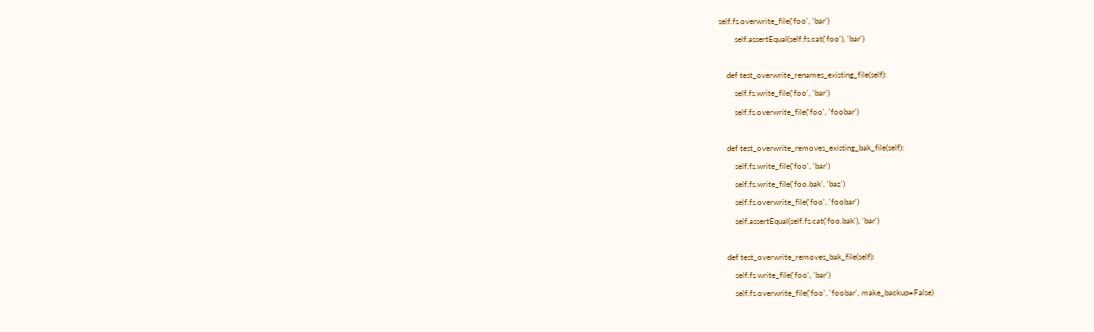self.fs.overwrite_file('foo', 'bar')
        self.assertEqual(self.fs.cat('foo'), 'bar')

    def test_overwrite_renames_existing_file(self):
        self.fs.write_file('foo', 'bar')
        self.fs.overwrite_file('foo', 'foobar')

    def test_overwrite_removes_existing_bak_file(self):
        self.fs.write_file('foo', 'bar')
        self.fs.write_file('foo.bak', 'baz')
        self.fs.overwrite_file('foo', 'foobar')
        self.assertEqual(self.fs.cat('foo.bak'), 'bar')

    def test_overwrite_removes_bak_file(self):
        self.fs.write_file('foo', 'bar')
        self.fs.overwrite_file('foo', 'foobar', make_backup=False)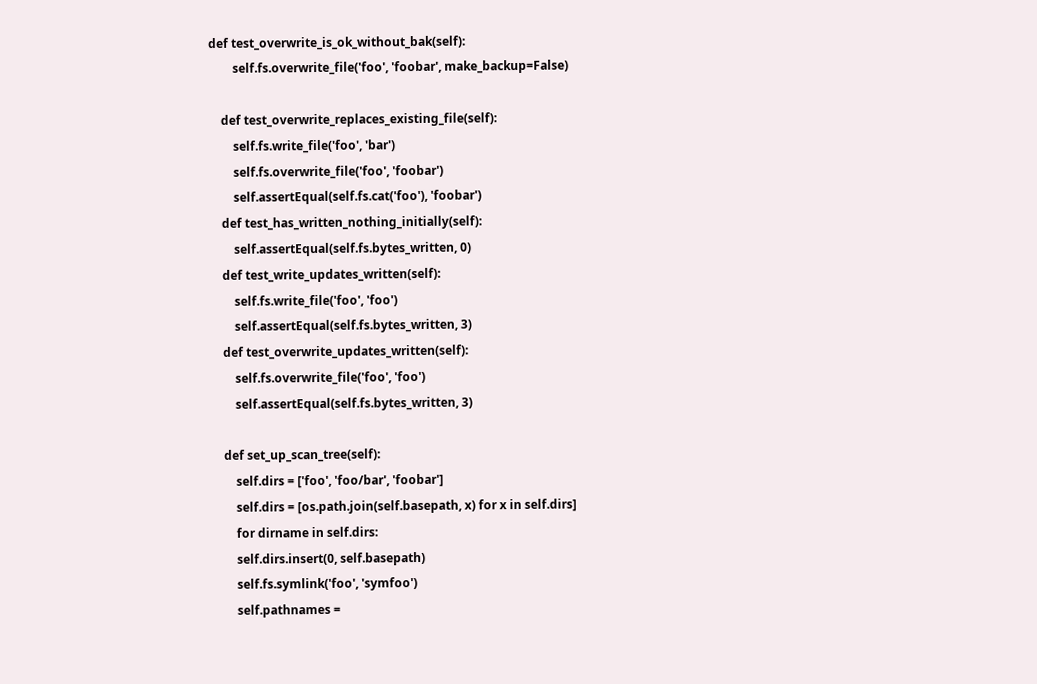def test_overwrite_is_ok_without_bak(self):
        self.fs.overwrite_file('foo', 'foobar', make_backup=False)

    def test_overwrite_replaces_existing_file(self):
        self.fs.write_file('foo', 'bar')
        self.fs.overwrite_file('foo', 'foobar')
        self.assertEqual(self.fs.cat('foo'), 'foobar')
    def test_has_written_nothing_initially(self):
        self.assertEqual(self.fs.bytes_written, 0)
    def test_write_updates_written(self):
        self.fs.write_file('foo', 'foo')
        self.assertEqual(self.fs.bytes_written, 3)
    def test_overwrite_updates_written(self):
        self.fs.overwrite_file('foo', 'foo')
        self.assertEqual(self.fs.bytes_written, 3)

    def set_up_scan_tree(self):
        self.dirs = ['foo', 'foo/bar', 'foobar']
        self.dirs = [os.path.join(self.basepath, x) for x in self.dirs]
        for dirname in self.dirs:
        self.dirs.insert(0, self.basepath)
        self.fs.symlink('foo', 'symfoo')
        self.pathnames =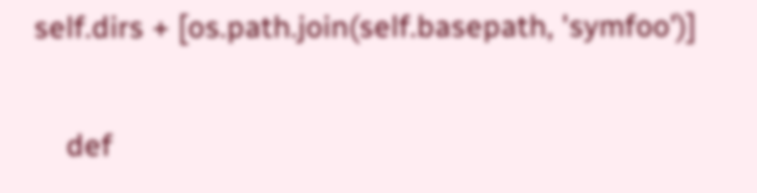self.dirs + [os.path.join(self.basepath, 'symfoo')]

    def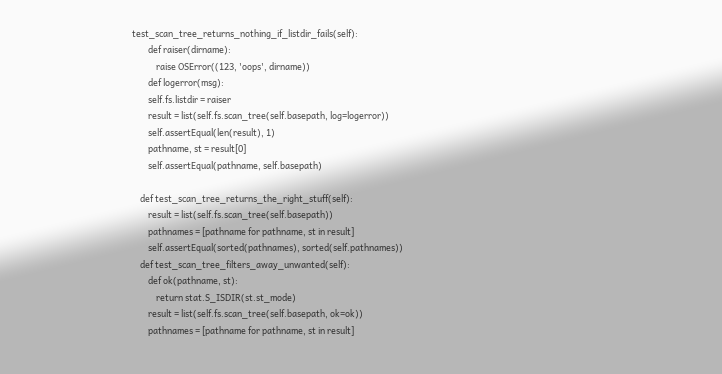test_scan_tree_returns_nothing_if_listdir_fails(self):
        def raiser(dirname):
            raise OSError((123, 'oops', dirname))
        def logerror(msg):
        self.fs.listdir = raiser
        result = list(self.fs.scan_tree(self.basepath, log=logerror))
        self.assertEqual(len(result), 1)
        pathname, st = result[0]
        self.assertEqual(pathname, self.basepath)

    def test_scan_tree_returns_the_right_stuff(self):
        result = list(self.fs.scan_tree(self.basepath))
        pathnames = [pathname for pathname, st in result]
        self.assertEqual(sorted(pathnames), sorted(self.pathnames))
    def test_scan_tree_filters_away_unwanted(self):
        def ok(pathname, st):
            return stat.S_ISDIR(st.st_mode)
        result = list(self.fs.scan_tree(self.basepath, ok=ok))
        pathnames = [pathname for pathname, st in result]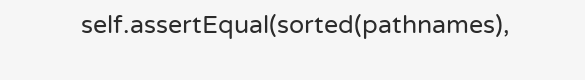self.assertEqual(sorted(pathnames),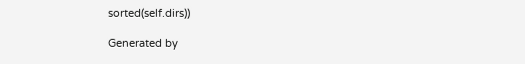sorted(self.dirs))

Generated by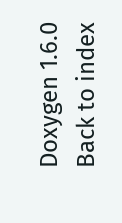Doxygen 1.6.0   Back to index